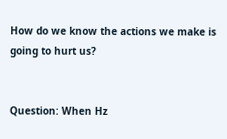How do we know the actions we make is going to hurt us?


Question: When Hz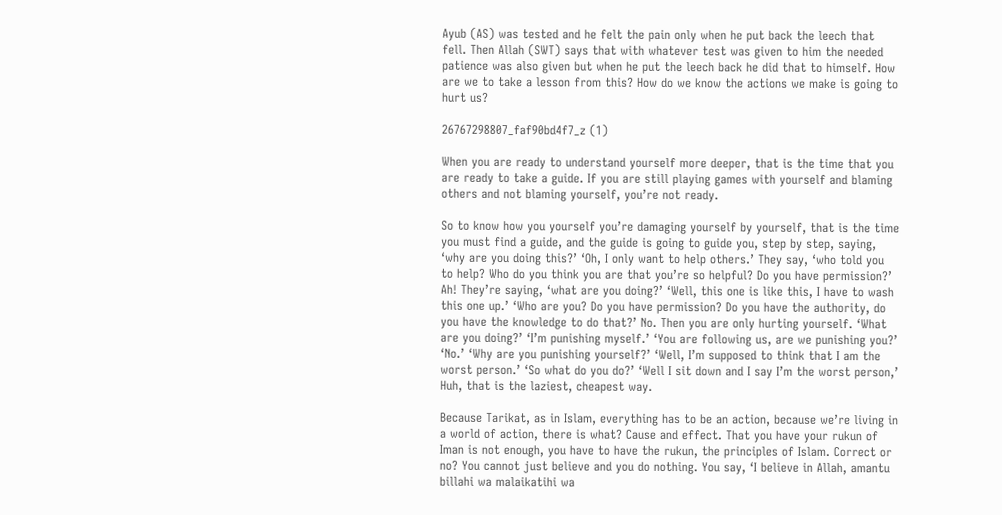Ayub (AS) was tested and he felt the pain only when he put back the leech that fell. Then Allah (SWT) says that with whatever test was given to him the needed patience was also given but when he put the leech back he did that to himself. How are we to take a lesson from this? How do we know the actions we make is going to hurt us?

26767298807_faf90bd4f7_z (1)

When you are ready to understand yourself more deeper, that is the time that you are ready to take a guide. If you are still playing games with yourself and blaming others and not blaming yourself, you’re not ready.

So to know how you yourself you’re damaging yourself by yourself, that is the time you must find a guide, and the guide is going to guide you, step by step, saying, ‘why are you doing this?’ ‘Oh, I only want to help others.’ They say, ‘who told you to help? Who do you think you are that you’re so helpful? Do you have permission?’ Ah! They’re saying, ‘what are you doing?’ ‘Well, this one is like this, I have to wash this one up.’ ‘Who are you? Do you have permission? Do you have the authority, do you have the knowledge to do that?’ No. Then you are only hurting yourself. ‘What are you doing?’ ‘I’m punishing myself.’ ‘You are following us, are we punishing you?’ ‘No.’ ‘Why are you punishing yourself?’ ‘Well, I’m supposed to think that I am the worst person.’ ‘So what do you do?’ ‘Well I sit down and I say I’m the worst person,’ Huh, that is the laziest, cheapest way.

Because Tarikat, as in Islam, everything has to be an action, because we’re living in a world of action, there is what? Cause and effect. That you have your rukun of Iman is not enough, you have to have the rukun, the principles of Islam. Correct or no? You cannot just believe and you do nothing. You say, ‘I believe in Allah, amantu billahi wa malaikatihi wa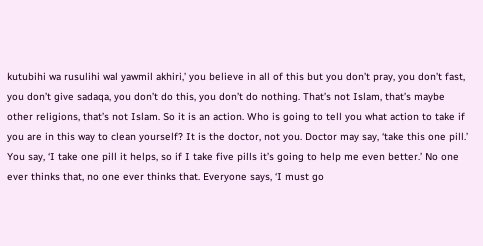kutubihi wa rusulihi wal yawmil akhiri,’ you believe in all of this but you don’t pray, you don’t fast, you don’t give sadaqa, you don’t do this, you don’t do nothing. That’s not Islam, that’s maybe other religions, that’s not Islam. So it is an action. Who is going to tell you what action to take if you are in this way to clean yourself? It is the doctor, not you. Doctor may say, ‘take this one pill.’ You say, ‘I take one pill it helps, so if I take five pills it’s going to help me even better.’ No one ever thinks that, no one ever thinks that. Everyone says, ‘I must go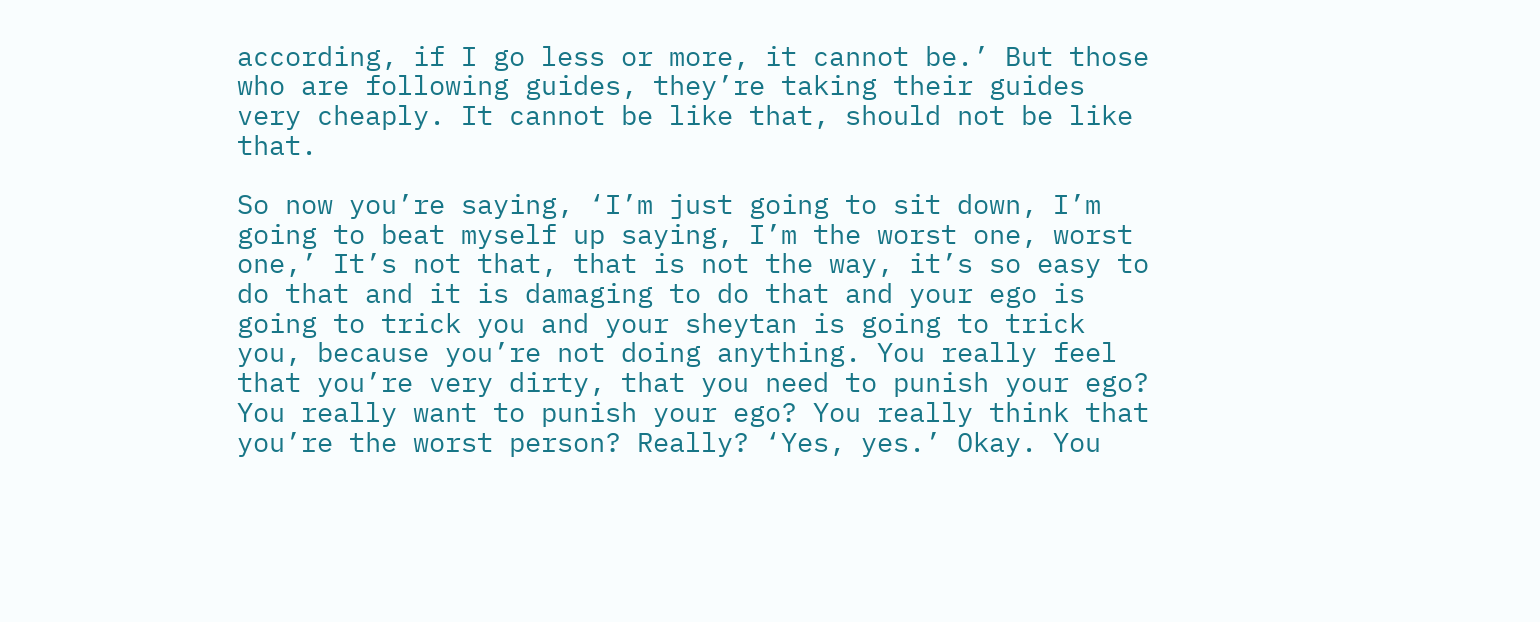according, if I go less or more, it cannot be.’ But those who are following guides, they’re taking their guides very cheaply. It cannot be like that, should not be like that.

So now you’re saying, ‘I’m just going to sit down, I’m going to beat myself up saying, I’m the worst one, worst one,’ It’s not that, that is not the way, it’s so easy to do that and it is damaging to do that and your ego is going to trick you and your sheytan is going to trick you, because you’re not doing anything. You really feel that you’re very dirty, that you need to punish your ego? You really want to punish your ego? You really think that you’re the worst person? Really? ‘Yes, yes.’ Okay. You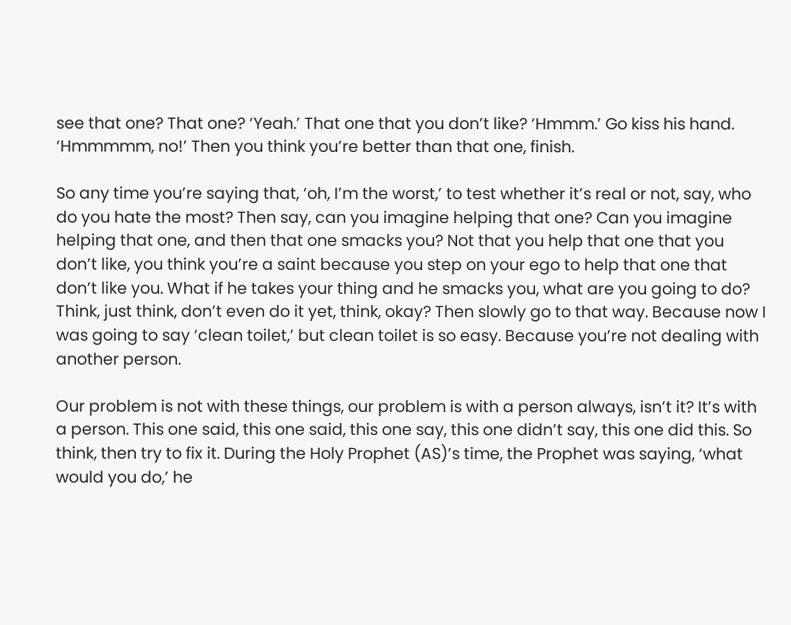see that one? That one? ‘Yeah.’ That one that you don’t like? ‘Hmmm.’ Go kiss his hand. ‘Hmmmmm, no!’ Then you think you’re better than that one, finish.

So any time you’re saying that, ‘oh, I’m the worst,’ to test whether it’s real or not, say, who do you hate the most? Then say, can you imagine helping that one? Can you imagine helping that one, and then that one smacks you? Not that you help that one that you don’t like, you think you’re a saint because you step on your ego to help that one that don’t like you. What if he takes your thing and he smacks you, what are you going to do? Think, just think, don’t even do it yet, think, okay? Then slowly go to that way. Because now I was going to say ‘clean toilet,’ but clean toilet is so easy. Because you’re not dealing with another person.

Our problem is not with these things, our problem is with a person always, isn’t it? It’s with a person. This one said, this one said, this one say, this one didn’t say, this one did this. So think, then try to fix it. During the Holy Prophet (AS)’s time, the Prophet was saying, ‘what would you do,’ he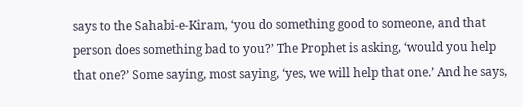says to the Sahabi-e-Kiram, ‘you do something good to someone, and that person does something bad to you?’ The Prophet is asking, ‘would you help that one?’ Some saying, most saying, ‘yes, we will help that one.’ And he says,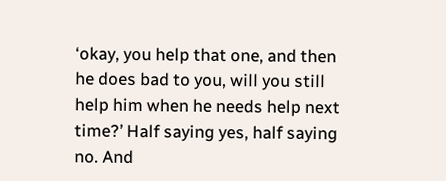‘okay, you help that one, and then he does bad to you, will you still help him when he needs help next time?’ Half saying yes, half saying no. And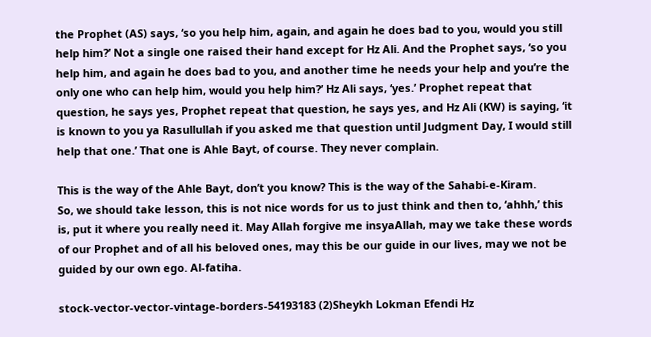the Prophet (AS) says, ‘so you help him, again, and again he does bad to you, would you still help him?’ Not a single one raised their hand except for Hz Ali. And the Prophet says, ‘so you help him, and again he does bad to you, and another time he needs your help and you’re the only one who can help him, would you help him?’ Hz Ali says, ‘yes.’ Prophet repeat that question, he says yes, Prophet repeat that question, he says yes, and Hz Ali (KW) is saying, ‘it is known to you ya Rasullullah if you asked me that question until Judgment Day, I would still help that one.’ That one is Ahle Bayt, of course. They never complain.

This is the way of the Ahle Bayt, don’t you know? This is the way of the Sahabi-e-Kiram.
So, we should take lesson, this is not nice words for us to just think and then to, ‘ahhh,’ this is, put it where you really need it. May Allah forgive me insyaAllah, may we take these words of our Prophet and of all his beloved ones, may this be our guide in our lives, may we not be guided by our own ego. Al-fatiha.

stock-vector-vector-vintage-borders-54193183 (2)Sheykh Lokman Efendi Hz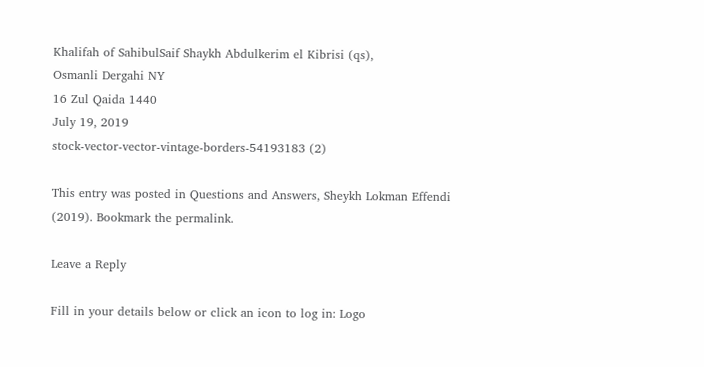Khalifah of SahibulSaif Shaykh Abdulkerim el Kibrisi (qs),
Osmanli Dergahi NY
16 Zul Qaida 1440
July 19, 2019
stock-vector-vector-vintage-borders-54193183 (2)

This entry was posted in Questions and Answers, Sheykh Lokman Effendi (2019). Bookmark the permalink.

Leave a Reply

Fill in your details below or click an icon to log in: Logo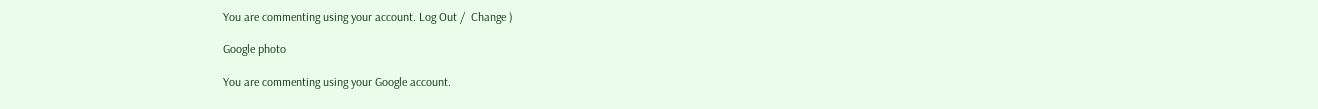You are commenting using your account. Log Out /  Change )

Google photo

You are commenting using your Google account.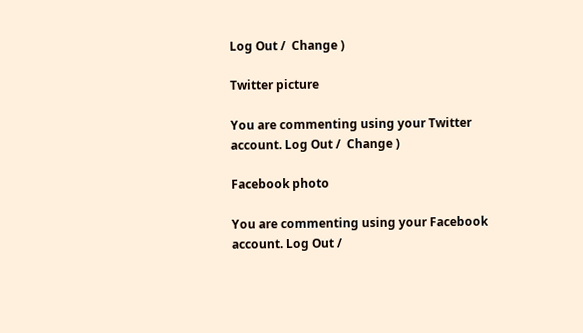Log Out /  Change )

Twitter picture

You are commenting using your Twitter account. Log Out /  Change )

Facebook photo

You are commenting using your Facebook account. Log Out /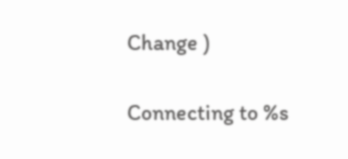Change )

Connecting to %s